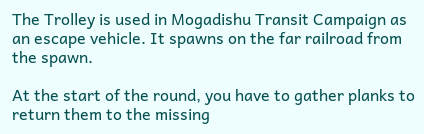The Trolley is used in Mogadishu Transit Campaign as an escape vehicle. It spawns on the far railroad from the spawn.

At the start of the round, you have to gather planks to return them to the missing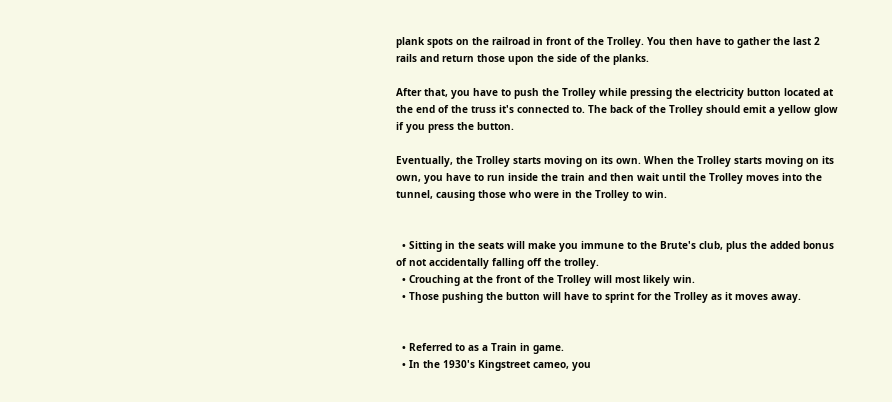plank spots on the railroad in front of the Trolley. You then have to gather the last 2 rails and return those upon the side of the planks.

After that, you have to push the Trolley while pressing the electricity button located at the end of the truss it's connected to. The back of the Trolley should emit a yellow glow if you press the button.

Eventually, the Trolley starts moving on its own. When the Trolley starts moving on its own, you have to run inside the train and then wait until the Trolley moves into the tunnel, causing those who were in the Trolley to win.


  • Sitting in the seats will make you immune to the Brute's club, plus the added bonus of not accidentally falling off the trolley.
  • Crouching at the front of the Trolley will most likely win.
  • Those pushing the button will have to sprint for the Trolley as it moves away.


  • Referred to as a Train in game.
  • In the 1930's Kingstreet cameo, you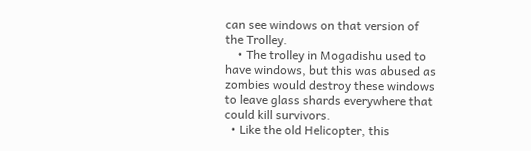can see windows on that version of the Trolley.
    • The trolley in Mogadishu used to have windows, but this was abused as zombies would destroy these windows to leave glass shards everywhere that could kill survivors.
  • Like the old Helicopter, this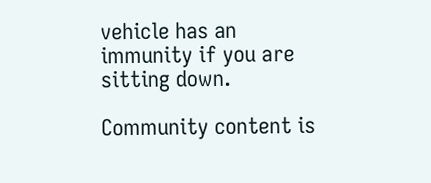vehicle has an immunity if you are sitting down.

Community content is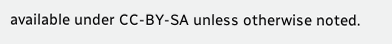available under CC-BY-SA unless otherwise noted.